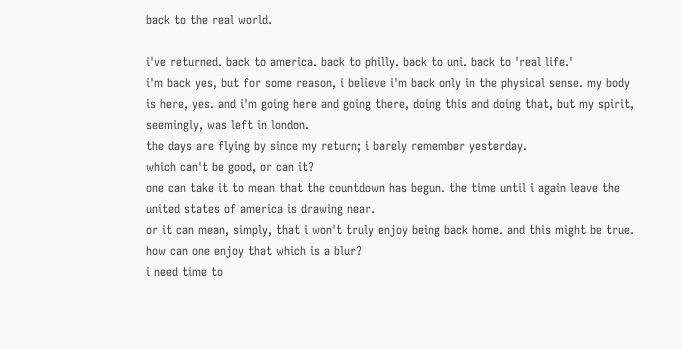back to the real world.

i've returned. back to america. back to philly. back to uni. back to 'real life.'
i'm back yes, but for some reason, i believe i'm back only in the physical sense. my body is here, yes. and i'm going here and going there, doing this and doing that, but my spirit, seemingly, was left in london.
the days are flying by since my return; i barely remember yesterday.
which can't be good, or can it?
one can take it to mean that the countdown has begun. the time until i again leave the united states of america is drawing near.
or it can mean, simply, that i won't truly enjoy being back home. and this might be true. how can one enjoy that which is a blur?
i need time to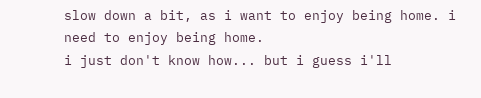slow down a bit, as i want to enjoy being home. i need to enjoy being home.
i just don't know how... but i guess i'll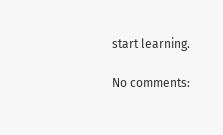start learning.

No comments: